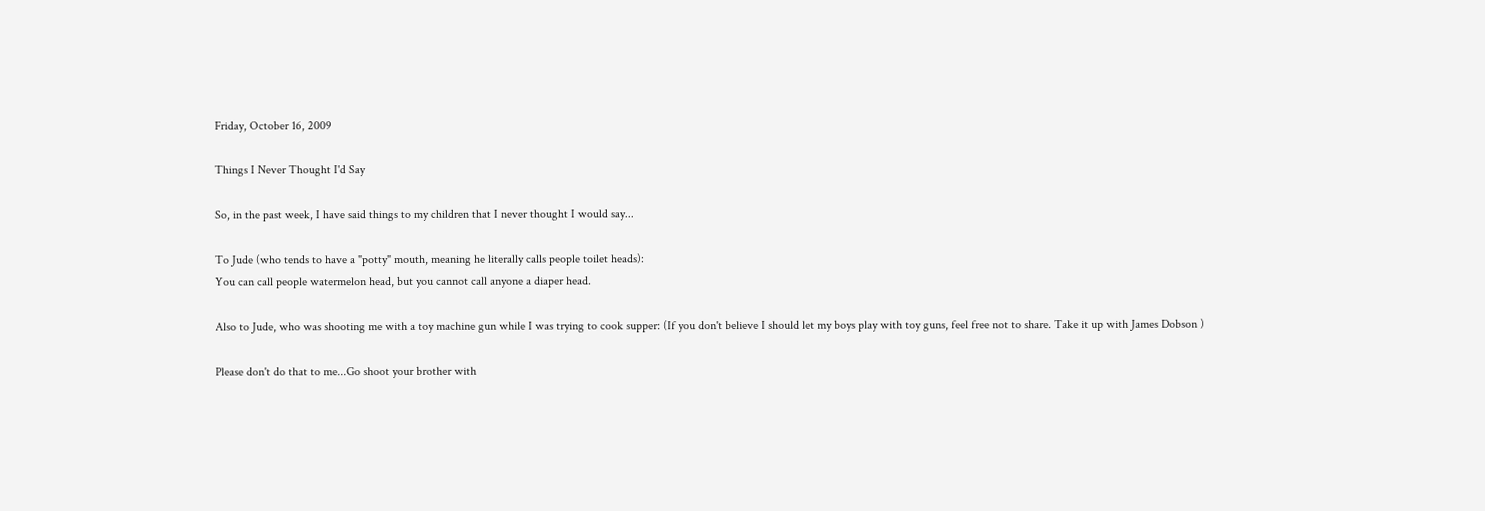Friday, October 16, 2009

Things I Never Thought I'd Say

So, in the past week, I have said things to my children that I never thought I would say...

To Jude (who tends to have a "potty" mouth, meaning he literally calls people toilet heads):
You can call people watermelon head, but you cannot call anyone a diaper head.

Also to Jude, who was shooting me with a toy machine gun while I was trying to cook supper: (If you don't believe I should let my boys play with toy guns, feel free not to share. Take it up with James Dobson )

Please don't do that to me...Go shoot your brother with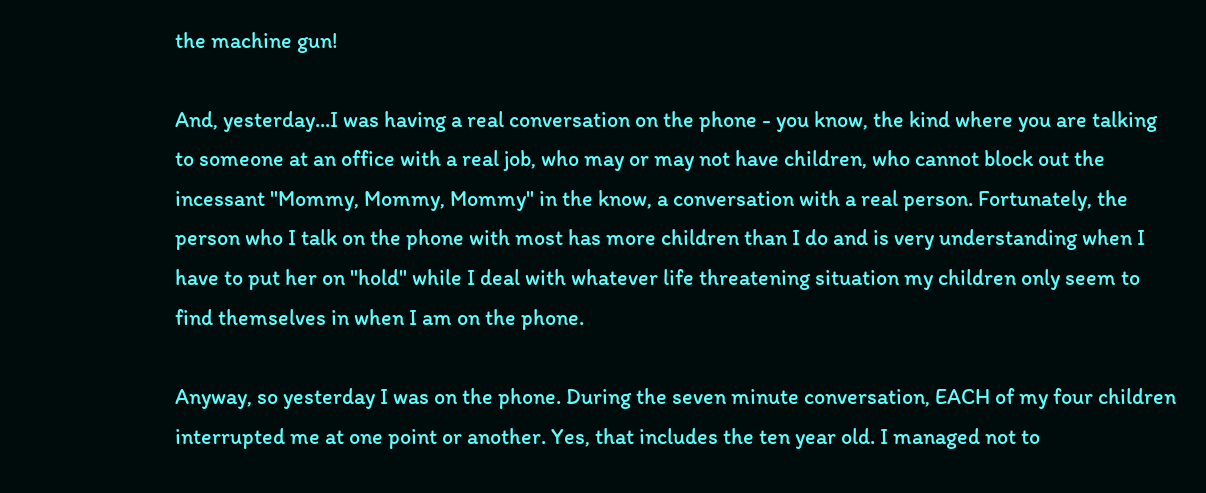the machine gun!

And, yesterday...I was having a real conversation on the phone - you know, the kind where you are talking to someone at an office with a real job, who may or may not have children, who cannot block out the incessant "Mommy, Mommy, Mommy" in the know, a conversation with a real person. Fortunately, the person who I talk on the phone with most has more children than I do and is very understanding when I have to put her on "hold" while I deal with whatever life threatening situation my children only seem to find themselves in when I am on the phone.

Anyway, so yesterday I was on the phone. During the seven minute conversation, EACH of my four children interrupted me at one point or another. Yes, that includes the ten year old. I managed not to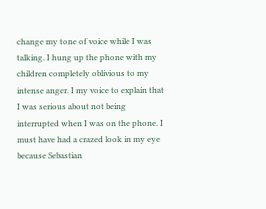change my tone of voice while I was talking. I hung up the phone with my children completely oblivious to my intense anger. I my voice to explain that I was serious about not being interrupted when I was on the phone. I must have had a crazed look in my eye because Sebastian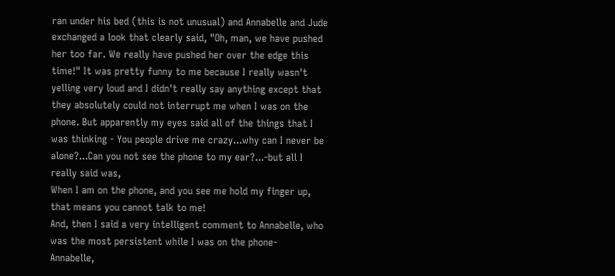ran under his bed (this is not unusual) and Annabelle and Jude exchanged a look that clearly said, "Oh, man, we have pushed her too far. We really have pushed her over the edge this time!" It was pretty funny to me because I really wasn't yelling very loud and I didn't really say anything except that they absolutely could not interrupt me when I was on the phone. But apparently my eyes said all of the things that I was thinking - You people drive me crazy...why can I never be alone?...Can you not see the phone to my ear?...-but all I really said was,
When I am on the phone, and you see me hold my finger up, that means you cannot talk to me!
And, then I said a very intelligent comment to Annabelle, who was the most persistent while I was on the phone-
Annabelle,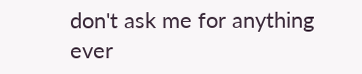don't ask me for anything ever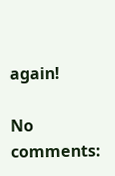again!

No comments: